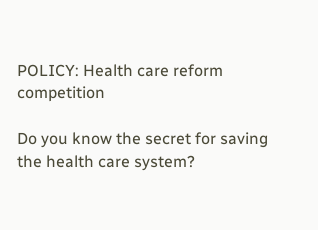POLICY: Health care reform competition

Do you know the secret for saving the health care system?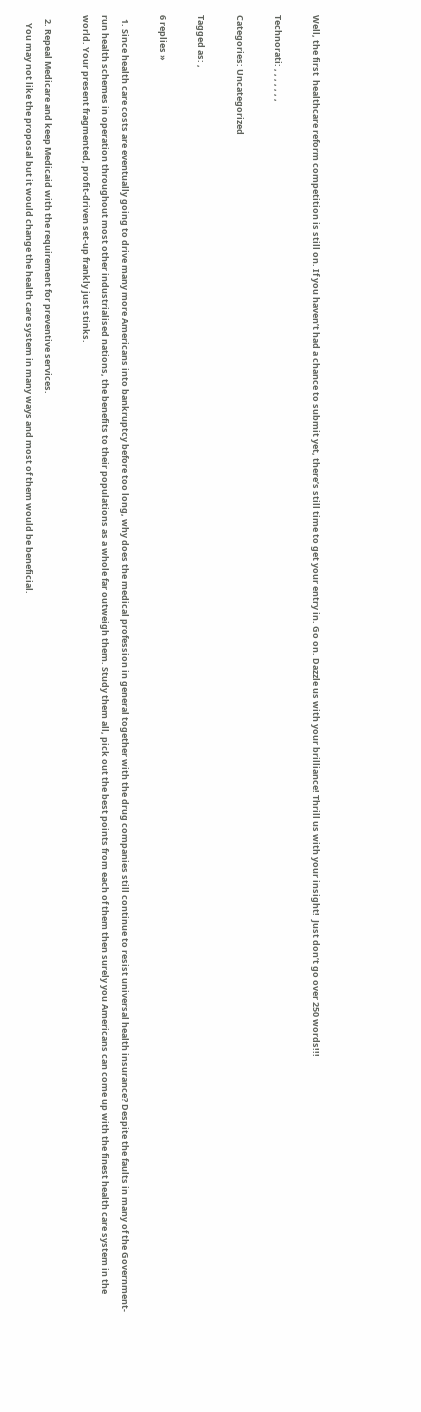Well, the first  healthcare reform competition is still on. If you haven’t had a chance to submit yet, there’s still time to get your entry in. Go on. Dazzle us with your brilliance! Thrill us with your insight!  Just don’t go over 250 words!!!

Technorati: , , , , , , ,

Categories: Uncategorized

Tagged as: ,

6 replies »

  1. Since health care costs are eventually going to drive many more Americans into bankruptcy before too long, why does the medical profession in general together with the drug companies still continue to resist universal health insurance? Despite the faults in many of the Government-run health schemes in operation throughout most other industrialised nations, the benefits to their populations as a whole far outweigh them. Study them all, pick out the best points from each of them then surely you Americans can come up with the finest health care system in the world. Your present fragmented, profit-driven set-up frankly just stinks.

  2. Repeal Medicare and keep Medicaid with the requirement for preventive services.
    You may not like the proposal but it would change the health care system in many ways and most of them would be beneficial.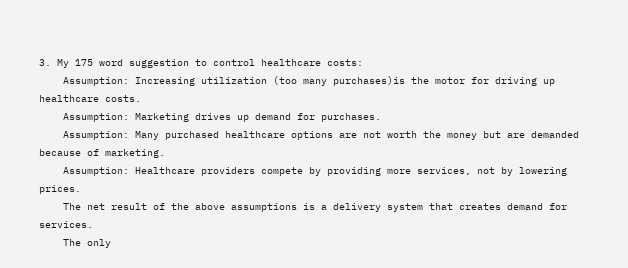3. My 175 word suggestion to control healthcare costs:
    Assumption: Increasing utilization (too many purchases)is the motor for driving up healthcare costs.
    Assumption: Marketing drives up demand for purchases.
    Assumption: Many purchased healthcare options are not worth the money but are demanded because of marketing.
    Assumption: Healthcare providers compete by providing more services, not by lowering prices.
    The net result of the above assumptions is a delivery system that creates demand for services.
    The only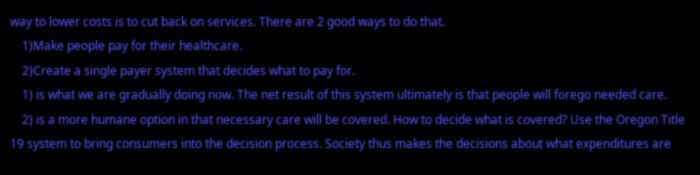way to lower costs is to cut back on services. There are 2 good ways to do that.
    1)Make people pay for their healthcare.
    2)Create a single payer system that decides what to pay for.
    1) is what we are gradually doing now. The net result of this system ultimately is that people will forego needed care.
    2) is a more humane option in that necessary care will be covered. How to decide what is covered? Use the Oregon Title 19 system to bring consumers into the decision process. Society thus makes the decisions about what expenditures are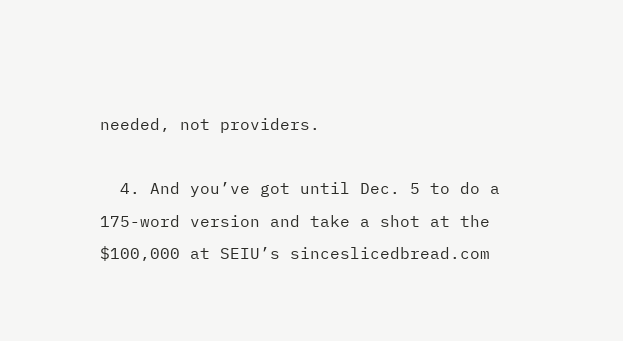needed, not providers.

  4. And you’ve got until Dec. 5 to do a 175-word version and take a shot at the $100,000 at SEIU’s sinceslicedbread.com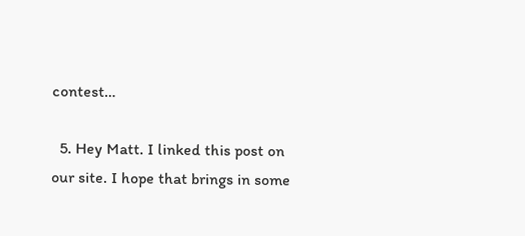contest…

  5. Hey Matt. I linked this post on our site. I hope that brings in some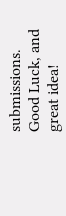submissions. Good Luck, and great idea!